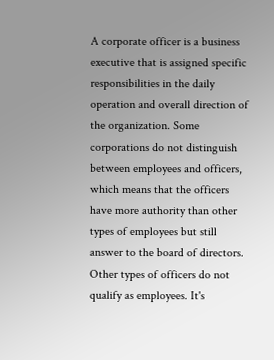A corporate officer is a business executive that is assigned specific responsibilities in the daily operation and overall direction of the organization. Some corporations do not distinguish between employees and officers, which means that the officers have more authority than other types of employees but still answer to the board of directors. Other types of officers do not qualify as employees. It's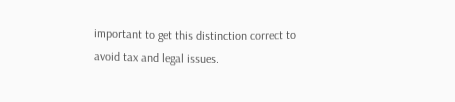important to get this distinction correct to avoid tax and legal issues.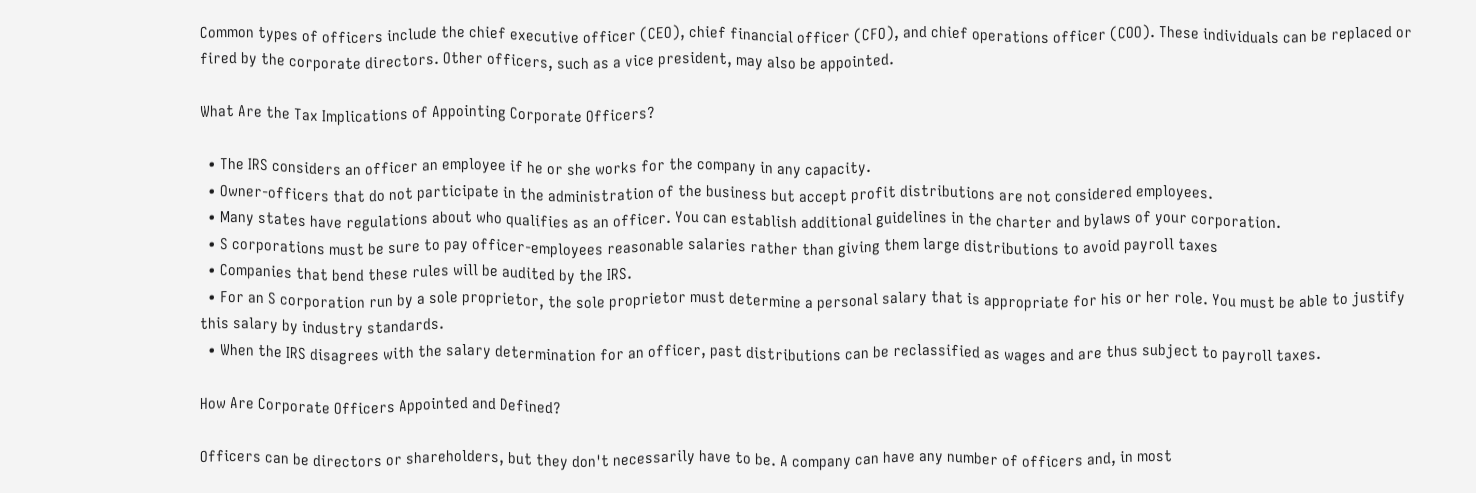Common types of officers include the chief executive officer (CEO), chief financial officer (CFO), and chief operations officer (COO). These individuals can be replaced or fired by the corporate directors. Other officers, such as a vice president, may also be appointed.

What Are the Tax Implications of Appointing Corporate Officers?

  • The IRS considers an officer an employee if he or she works for the company in any capacity.
  • Owner-officers that do not participate in the administration of the business but accept profit distributions are not considered employees.
  • Many states have regulations about who qualifies as an officer. You can establish additional guidelines in the charter and bylaws of your corporation.
  • S corporations must be sure to pay officer-employees reasonable salaries rather than giving them large distributions to avoid payroll taxes
  • Companies that bend these rules will be audited by the IRS.
  • For an S corporation run by a sole proprietor, the sole proprietor must determine a personal salary that is appropriate for his or her role. You must be able to justify this salary by industry standards.
  • When the IRS disagrees with the salary determination for an officer, past distributions can be reclassified as wages and are thus subject to payroll taxes.

How Are Corporate Officers Appointed and Defined?

Officers can be directors or shareholders, but they don't necessarily have to be. A company can have any number of officers and, in most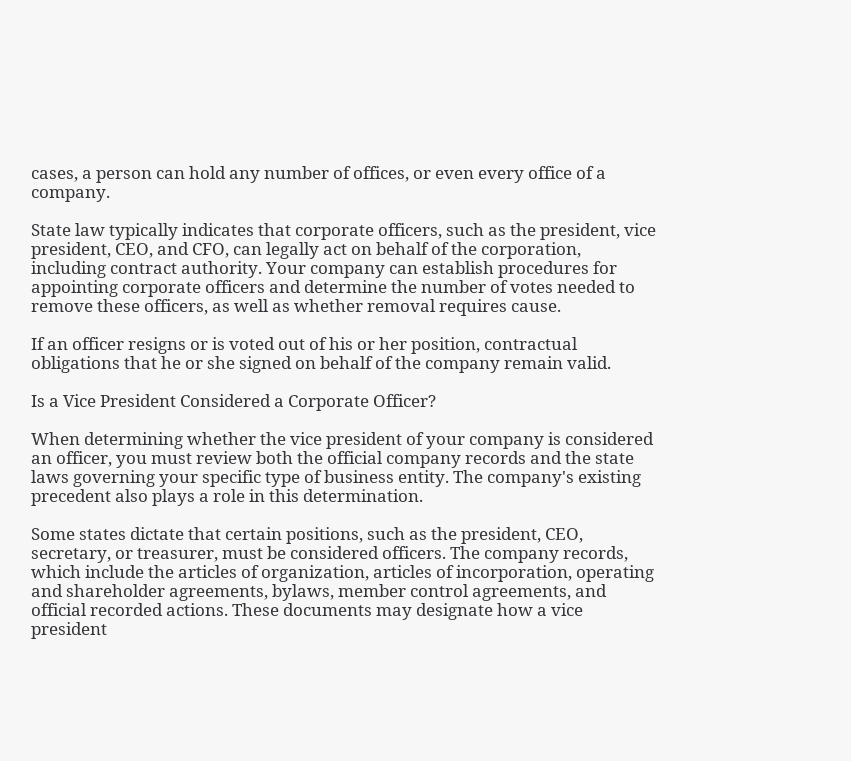cases, a person can hold any number of offices, or even every office of a company.

State law typically indicates that corporate officers, such as the president, vice president, CEO, and CFO, can legally act on behalf of the corporation, including contract authority. Your company can establish procedures for appointing corporate officers and determine the number of votes needed to remove these officers, as well as whether removal requires cause.

If an officer resigns or is voted out of his or her position, contractual obligations that he or she signed on behalf of the company remain valid.

Is a Vice President Considered a Corporate Officer?

When determining whether the vice president of your company is considered an officer, you must review both the official company records and the state laws governing your specific type of business entity. The company's existing precedent also plays a role in this determination.

Some states dictate that certain positions, such as the president, CEO, secretary, or treasurer, must be considered officers. The company records, which include the articles of organization, articles of incorporation, operating and shareholder agreements, bylaws, member control agreements, and official recorded actions. These documents may designate how a vice president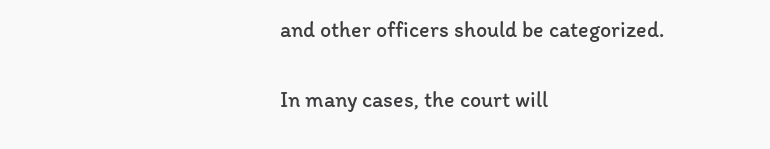and other officers should be categorized.

In many cases, the court will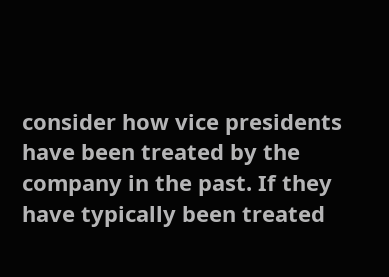consider how vice presidents have been treated by the company in the past. If they have typically been treated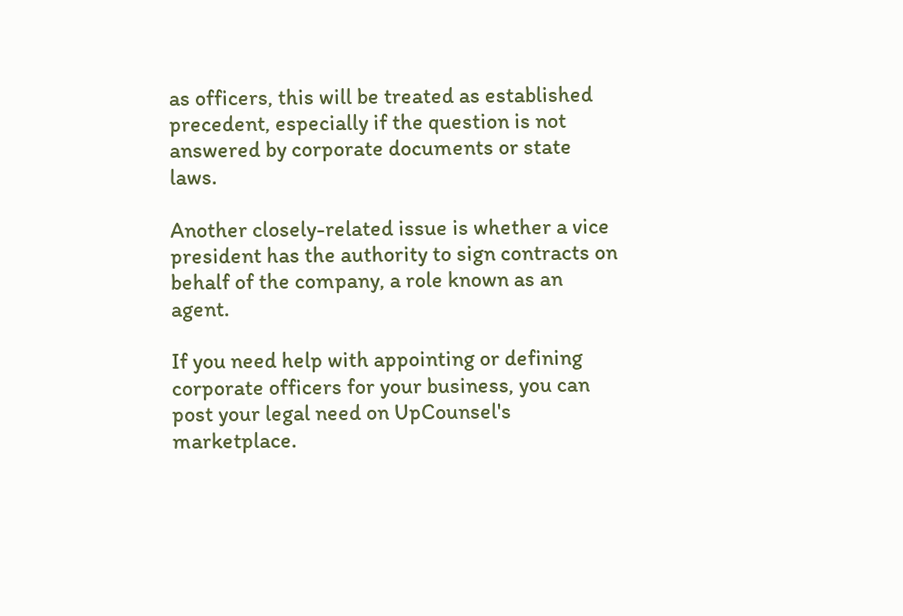as officers, this will be treated as established precedent, especially if the question is not answered by corporate documents or state laws.

Another closely-related issue is whether a vice president has the authority to sign contracts on behalf of the company, a role known as an agent.

If you need help with appointing or defining corporate officers for your business, you can post your legal need on UpCounsel's marketplace.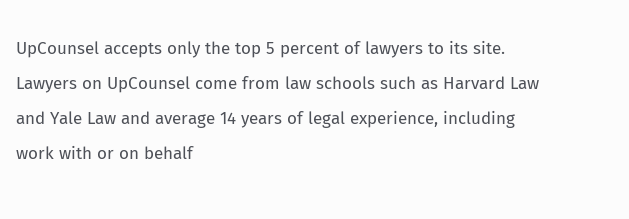UpCounsel accepts only the top 5 percent of lawyers to its site. Lawyers on UpCounsel come from law schools such as Harvard Law and Yale Law and average 14 years of legal experience, including work with or on behalf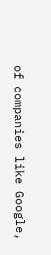of companies like Google,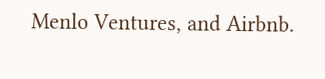Menlo Ventures, and Airbnb.